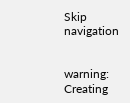Skip navigation


warning: Creating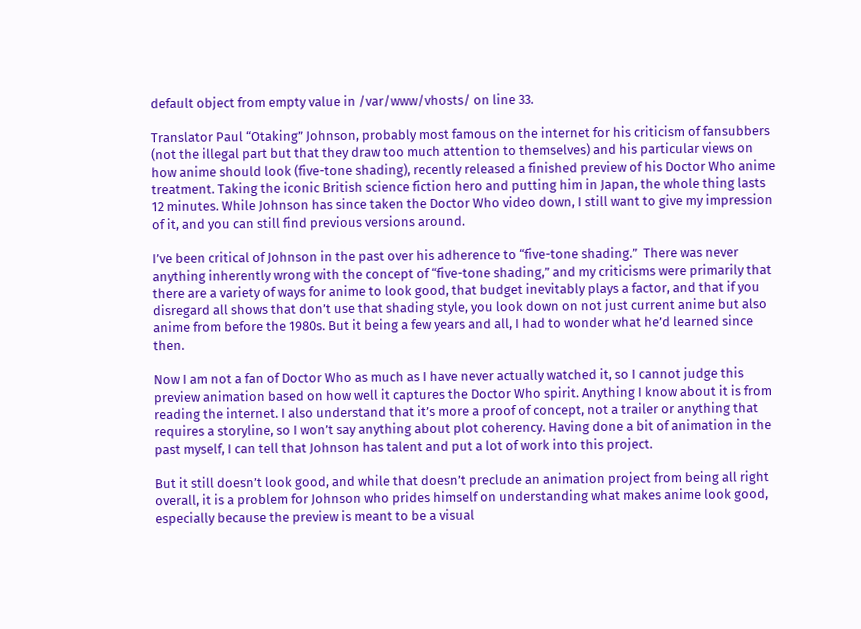default object from empty value in /var/www/vhosts/ on line 33.

Translator Paul “Otaking” Johnson, probably most famous on the internet for his criticism of fansubbers (not the illegal part but that they draw too much attention to themselves) and his particular views on how anime should look (five-tone shading), recently released a finished preview of his Doctor Who anime treatment. Taking the iconic British science fiction hero and putting him in Japan, the whole thing lasts 12 minutes. While Johnson has since taken the Doctor Who video down, I still want to give my impression of it, and you can still find previous versions around.

I’ve been critical of Johnson in the past over his adherence to “five-tone shading.”  There was never anything inherently wrong with the concept of “five-tone shading,” and my criticisms were primarily that there are a variety of ways for anime to look good, that budget inevitably plays a factor, and that if you disregard all shows that don’t use that shading style, you look down on not just current anime but also anime from before the 1980s. But it being a few years and all, I had to wonder what he’d learned since then.

Now I am not a fan of Doctor Who as much as I have never actually watched it, so I cannot judge this preview animation based on how well it captures the Doctor Who spirit. Anything I know about it is from reading the internet. I also understand that it’s more a proof of concept, not a trailer or anything that requires a storyline, so I won’t say anything about plot coherency. Having done a bit of animation in the past myself, I can tell that Johnson has talent and put a lot of work into this project.

But it still doesn’t look good, and while that doesn’t preclude an animation project from being all right overall, it is a problem for Johnson who prides himself on understanding what makes anime look good, especially because the preview is meant to be a visual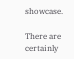showcase.

There are certainly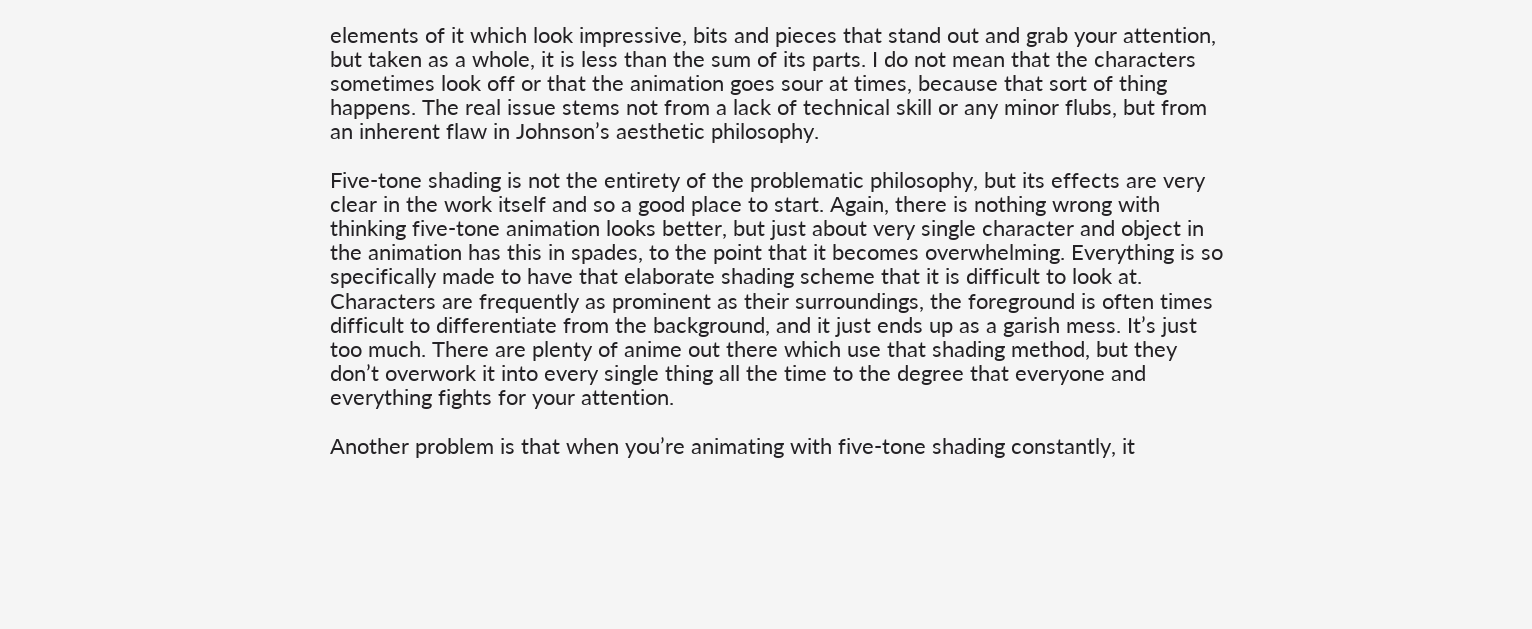elements of it which look impressive, bits and pieces that stand out and grab your attention, but taken as a whole, it is less than the sum of its parts. I do not mean that the characters sometimes look off or that the animation goes sour at times, because that sort of thing happens. The real issue stems not from a lack of technical skill or any minor flubs, but from an inherent flaw in Johnson’s aesthetic philosophy.

Five-tone shading is not the entirety of the problematic philosophy, but its effects are very clear in the work itself and so a good place to start. Again, there is nothing wrong with thinking five-tone animation looks better, but just about very single character and object in the animation has this in spades, to the point that it becomes overwhelming. Everything is so specifically made to have that elaborate shading scheme that it is difficult to look at. Characters are frequently as prominent as their surroundings, the foreground is often times difficult to differentiate from the background, and it just ends up as a garish mess. It’s just too much. There are plenty of anime out there which use that shading method, but they don’t overwork it into every single thing all the time to the degree that everyone and everything fights for your attention.

Another problem is that when you’re animating with five-tone shading constantly, it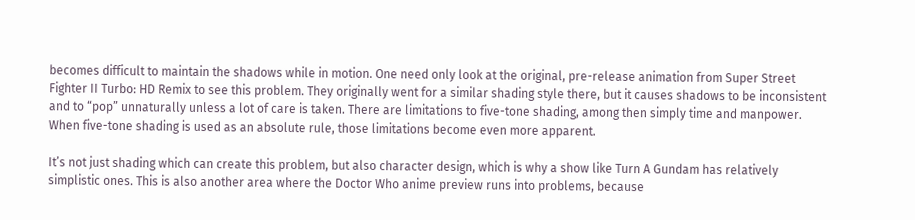becomes difficult to maintain the shadows while in motion. One need only look at the original, pre-release animation from Super Street Fighter II Turbo: HD Remix to see this problem. They originally went for a similar shading style there, but it causes shadows to be inconsistent and to “pop” unnaturally unless a lot of care is taken. There are limitations to five-tone shading, among then simply time and manpower. When five-tone shading is used as an absolute rule, those limitations become even more apparent.

It’s not just shading which can create this problem, but also character design, which is why a show like Turn A Gundam has relatively simplistic ones. This is also another area where the Doctor Who anime preview runs into problems, because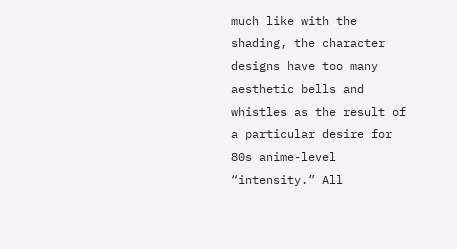much like with the shading, the character designs have too many aesthetic bells and whistles as the result of a particular desire for 80s anime-level “intensity.” All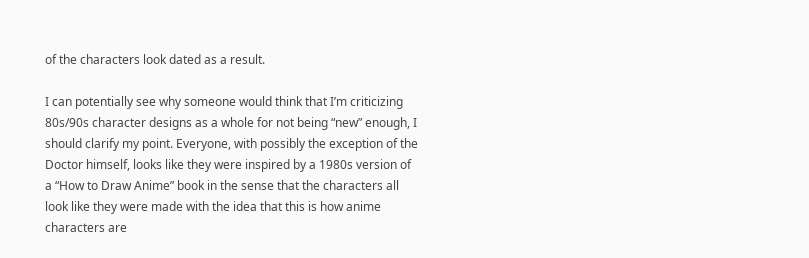of the characters look dated as a result.

I can potentially see why someone would think that I’m criticizing 80s/90s character designs as a whole for not being “new” enough, I should clarify my point. Everyone, with possibly the exception of the Doctor himself, looks like they were inspired by a 1980s version of a “How to Draw Anime” book in the sense that the characters all look like they were made with the idea that this is how anime characters are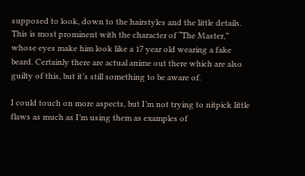supposed to look, down to the hairstyles and the little details. This is most prominent with the character of “The Master,” whose eyes make him look like a 17 year old wearing a fake beard. Certainly there are actual anime out there which are also guilty of this, but it’s still something to be aware of.

I could touch on more aspects, but I’m not trying to nitpick little flaws as much as I’m using them as examples of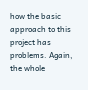how the basic approach to this project has problems. Again, the whole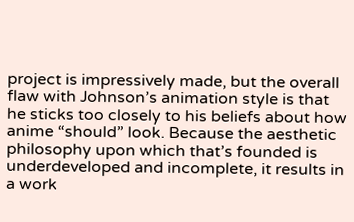project is impressively made, but the overall flaw with Johnson’s animation style is that he sticks too closely to his beliefs about how anime “should” look. Because the aesthetic philosophy upon which that’s founded is underdeveloped and incomplete, it results in a work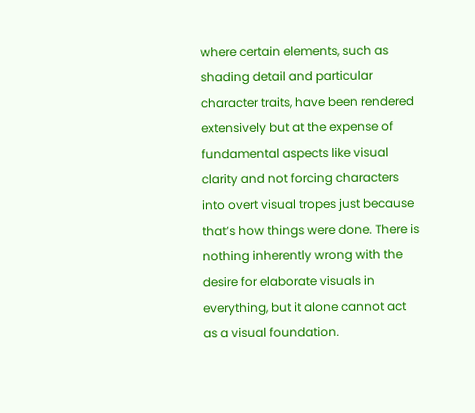where certain elements, such as shading detail and particular character traits, have been rendered extensively but at the expense of fundamental aspects like visual clarity and not forcing characters into overt visual tropes just because that’s how things were done. There is nothing inherently wrong with the desire for elaborate visuals in everything, but it alone cannot act as a visual foundation.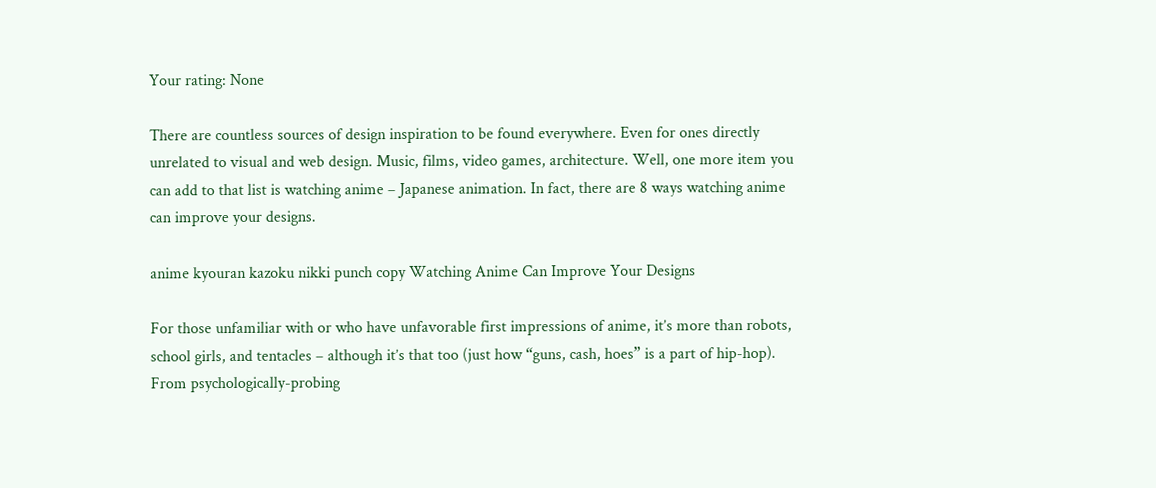Your rating: None

There are countless sources of design inspiration to be found everywhere. Even for ones directly unrelated to visual and web design. Music, films, video games, architecture. Well, one more item you can add to that list is watching anime – Japanese animation. In fact, there are 8 ways watching anime can improve your designs.

anime kyouran kazoku nikki punch copy Watching Anime Can Improve Your Designs

For those unfamiliar with or who have unfavorable first impressions of anime, it’s more than robots, school girls, and tentacles – although it’s that too (just how “guns, cash, hoes” is a part of hip-hop). From psychologically-probing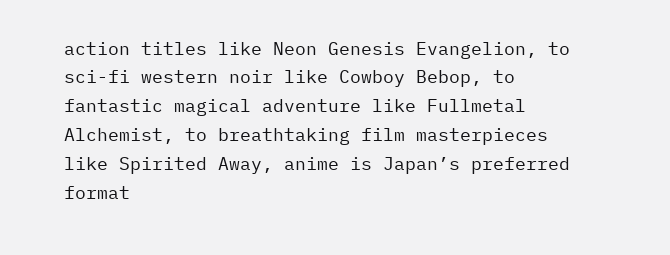action titles like Neon Genesis Evangelion, to sci-fi western noir like Cowboy Bebop, to fantastic magical adventure like Fullmetal Alchemist, to breathtaking film masterpieces like Spirited Away, anime is Japan’s preferred format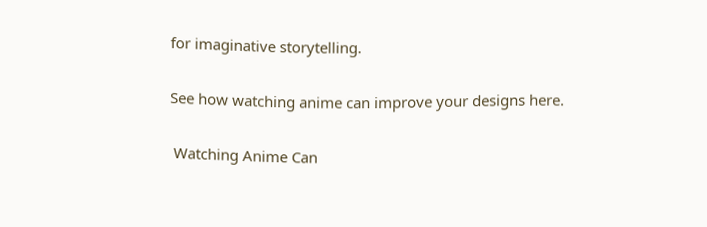for imaginative storytelling.

See how watching anime can improve your designs here.

 Watching Anime Can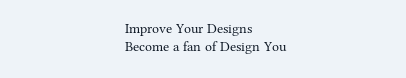Improve Your Designs
Become a fan of Design You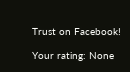Trust on Facebook!

Your rating: None